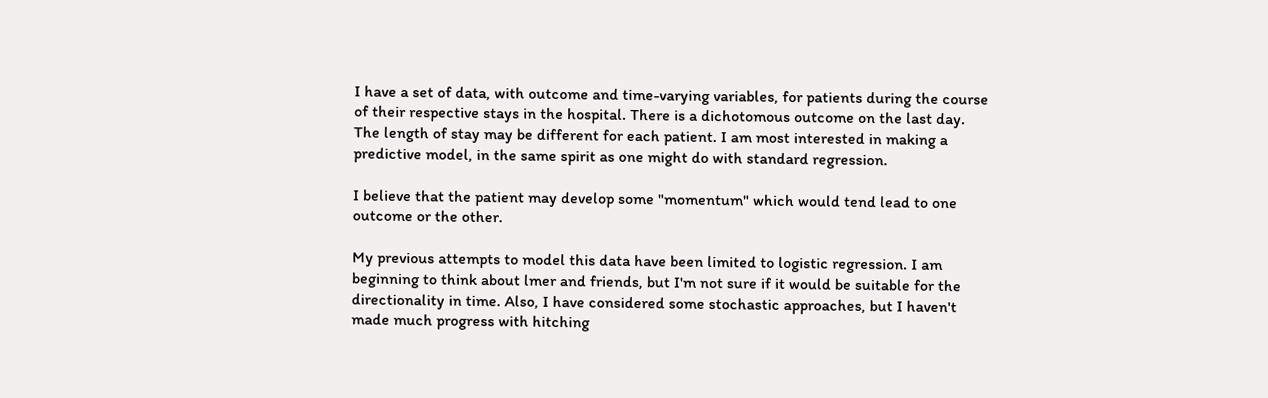I have a set of data, with outcome and time-varying variables, for patients during the course of their respective stays in the hospital. There is a dichotomous outcome on the last day. The length of stay may be different for each patient. I am most interested in making a predictive model, in the same spirit as one might do with standard regression.

I believe that the patient may develop some "momentum" which would tend lead to one outcome or the other.

My previous attempts to model this data have been limited to logistic regression. I am beginning to think about lmer and friends, but I'm not sure if it would be suitable for the directionality in time. Also, I have considered some stochastic approaches, but I haven't made much progress with hitching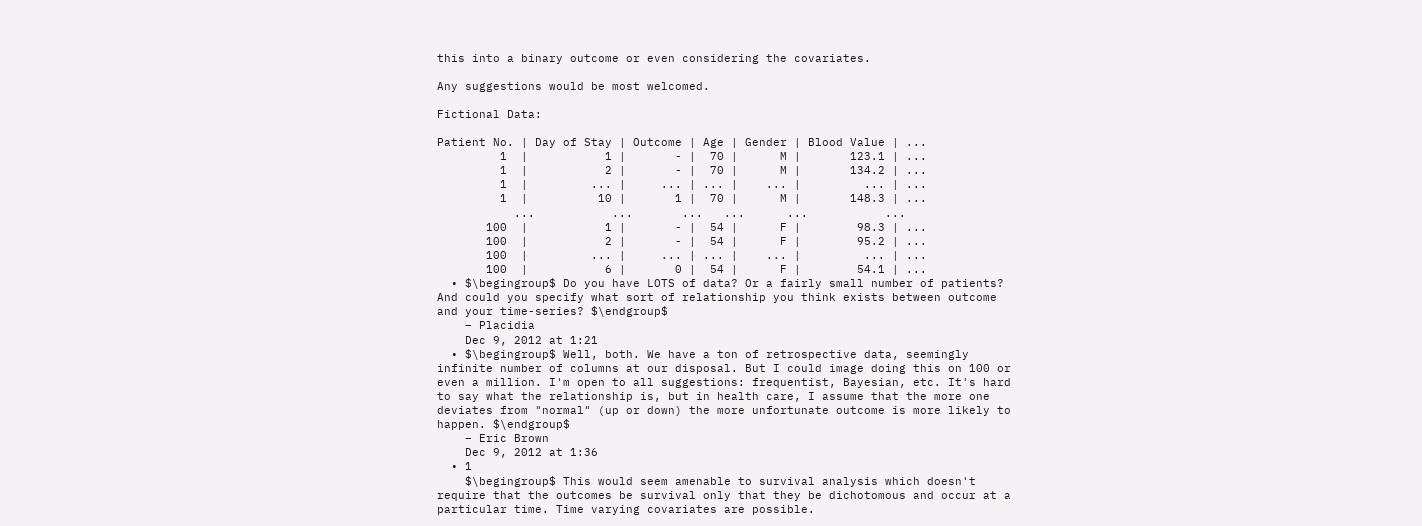this into a binary outcome or even considering the covariates.

Any suggestions would be most welcomed.

Fictional Data:

Patient No. | Day of Stay | Outcome | Age | Gender | Blood Value | ...
         1  |           1 |       - |  70 |      M |       123.1 | ...
         1  |           2 |       - |  70 |      M |       134.2 | ...
         1  |         ... |     ... | ... |    ... |         ... | ...
         1  |          10 |       1 |  70 |      M |       148.3 | ...
           ...           ...       ...   ...      ...           ...
       100  |           1 |       - |  54 |      F |        98.3 | ...
       100  |           2 |       - |  54 |      F |        95.2 | ...
       100  |         ... |     ... | ... |    ... |         ... | ...
       100  |           6 |       0 |  54 |      F |        54.1 | ...
  • $\begingroup$ Do you have LOTS of data? Or a fairly small number of patients? And could you specify what sort of relationship you think exists between outcome and your time-series? $\endgroup$
    – Placidia
    Dec 9, 2012 at 1:21
  • $\begingroup$ Well, both. We have a ton of retrospective data, seemingly infinite number of columns at our disposal. But I could image doing this on 100 or even a million. I'm open to all suggestions: frequentist, Bayesian, etc. It's hard to say what the relationship is, but in health care, I assume that the more one deviates from "normal" (up or down) the more unfortunate outcome is more likely to happen. $\endgroup$
    – Eric Brown
    Dec 9, 2012 at 1:36
  • 1
    $\begingroup$ This would seem amenable to survival analysis which doesn't require that the outcomes be survival only that they be dichotomous and occur at a particular time. Time varying covariates are possible.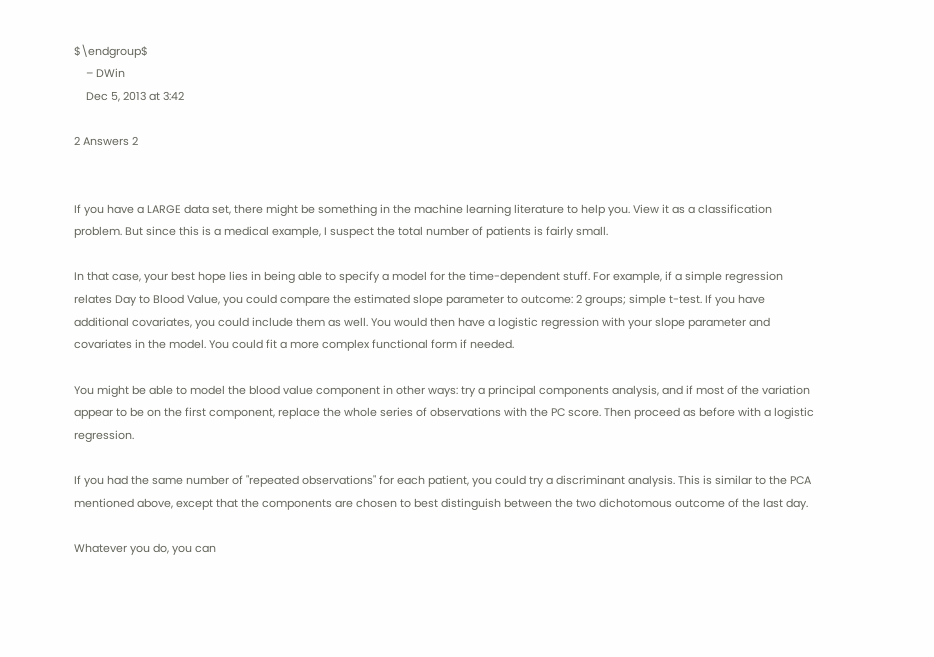$\endgroup$
    – DWin
    Dec 5, 2013 at 3:42

2 Answers 2


If you have a LARGE data set, there might be something in the machine learning literature to help you. View it as a classification problem. But since this is a medical example, I suspect the total number of patients is fairly small.

In that case, your best hope lies in being able to specify a model for the time-dependent stuff. For example, if a simple regression relates Day to Blood Value, you could compare the estimated slope parameter to outcome: 2 groups; simple t-test. If you have additional covariates, you could include them as well. You would then have a logistic regression with your slope parameter and covariates in the model. You could fit a more complex functional form if needed.

You might be able to model the blood value component in other ways: try a principal components analysis, and if most of the variation appear to be on the first component, replace the whole series of observations with the PC score. Then proceed as before with a logistic regression.

If you had the same number of "repeated observations" for each patient, you could try a discriminant analysis. This is similar to the PCA mentioned above, except that the components are chosen to best distinguish between the two dichotomous outcome of the last day.

Whatever you do, you can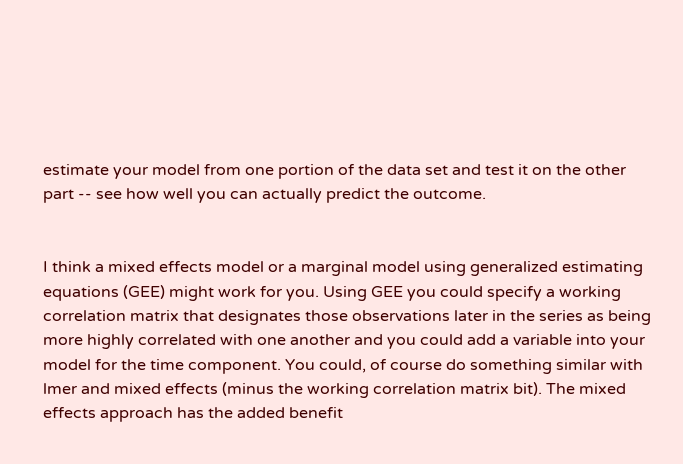estimate your model from one portion of the data set and test it on the other part -- see how well you can actually predict the outcome.


I think a mixed effects model or a marginal model using generalized estimating equations (GEE) might work for you. Using GEE you could specify a working correlation matrix that designates those observations later in the series as being more highly correlated with one another and you could add a variable into your model for the time component. You could, of course do something similar with lmer and mixed effects (minus the working correlation matrix bit). The mixed effects approach has the added benefit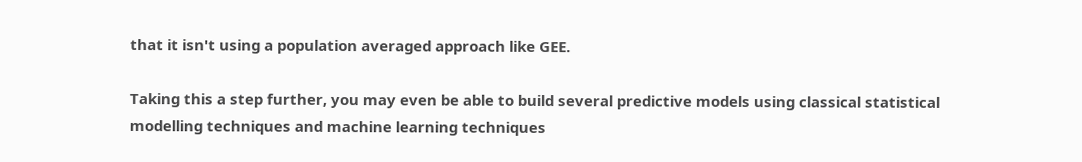that it isn't using a population averaged approach like GEE.

Taking this a step further, you may even be able to build several predictive models using classical statistical modelling techniques and machine learning techniques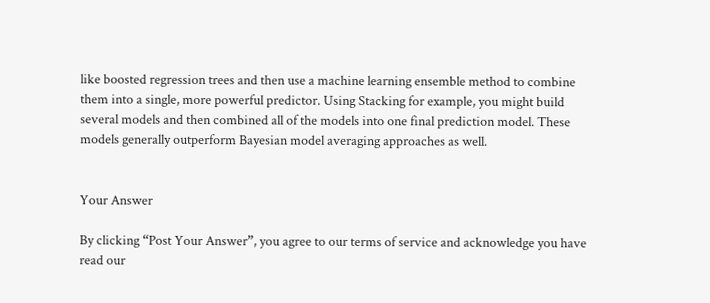like boosted regression trees and then use a machine learning ensemble method to combine them into a single, more powerful predictor. Using Stacking for example, you might build several models and then combined all of the models into one final prediction model. These models generally outperform Bayesian model averaging approaches as well.


Your Answer

By clicking “Post Your Answer”, you agree to our terms of service and acknowledge you have read our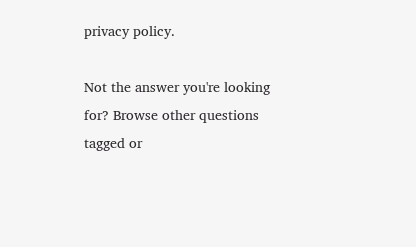privacy policy.

Not the answer you're looking for? Browse other questions tagged or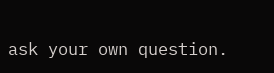ask your own question.